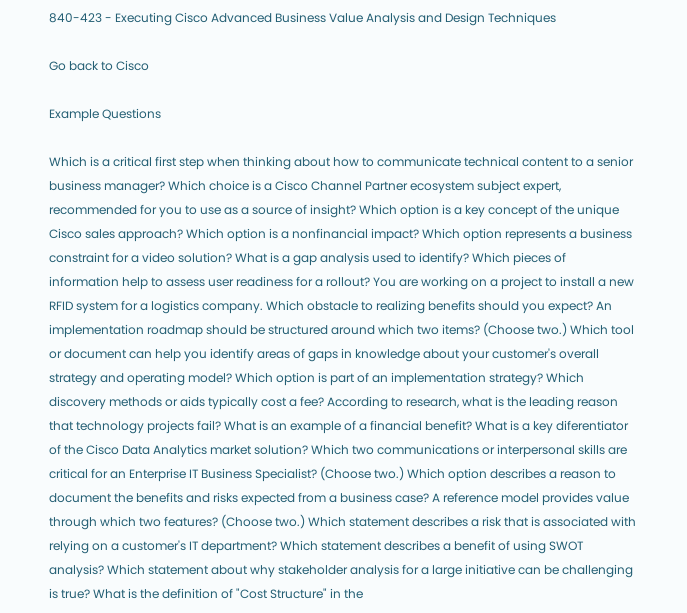840-423 - Executing Cisco Advanced Business Value Analysis and Design Techniques

Go back to Cisco

Example Questions

Which is a critical first step when thinking about how to communicate technical content to a senior business manager? Which choice is a Cisco Channel Partner ecosystem subject expert, recommended for you to use as a source of insight? Which option is a key concept of the unique Cisco sales approach? Which option is a nonfinancial impact? Which option represents a business constraint for a video solution? What is a gap analysis used to identify? Which pieces of information help to assess user readiness for a rollout? You are working on a project to install a new RFID system for a logistics company. Which obstacle to realizing benefits should you expect? An implementation roadmap should be structured around which two items? (Choose two.) Which tool or document can help you identify areas of gaps in knowledge about your customer's overall strategy and operating model? Which option is part of an implementation strategy? Which discovery methods or aids typically cost a fee? According to research, what is the leading reason that technology projects fail? What is an example of a financial benefit? What is a key diferentiator of the Cisco Data Analytics market solution? Which two communications or interpersonal skills are critical for an Enterprise IT Business Specialist? (Choose two.) Which option describes a reason to document the benefits and risks expected from a business case? A reference model provides value through which two features? (Choose two.) Which statement describes a risk that is associated with relying on a customer's IT department? Which statement describes a benefit of using SWOT analysis? Which statement about why stakeholder analysis for a large initiative can be challenging is true? What is the definition of "Cost Structure" in the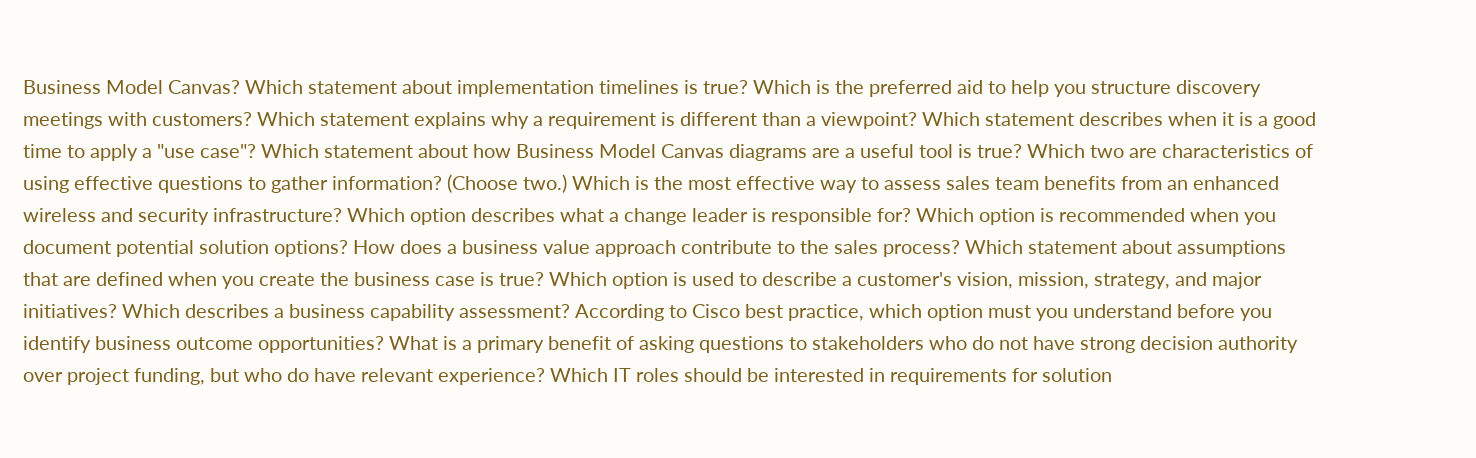Business Model Canvas? Which statement about implementation timelines is true? Which is the preferred aid to help you structure discovery meetings with customers? Which statement explains why a requirement is different than a viewpoint? Which statement describes when it is a good time to apply a "use case"? Which statement about how Business Model Canvas diagrams are a useful tool is true? Which two are characteristics of using effective questions to gather information? (Choose two.) Which is the most effective way to assess sales team benefits from an enhanced wireless and security infrastructure? Which option describes what a change leader is responsible for? Which option is recommended when you document potential solution options? How does a business value approach contribute to the sales process? Which statement about assumptions that are defined when you create the business case is true? Which option is used to describe a customer's vision, mission, strategy, and major initiatives? Which describes a business capability assessment? According to Cisco best practice, which option must you understand before you identify business outcome opportunities? What is a primary benefit of asking questions to stakeholders who do not have strong decision authority over project funding, but who do have relevant experience? Which IT roles should be interested in requirements for solution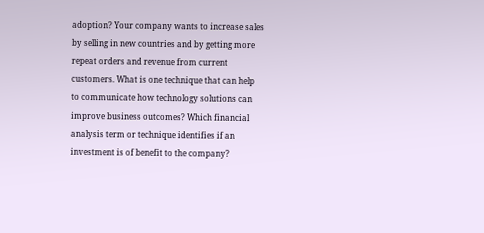adoption? Your company wants to increase sales by selling in new countries and by getting more repeat orders and revenue from current customers. What is one technique that can help to communicate how technology solutions can improve business outcomes? Which financial analysis term or technique identifies if an investment is of benefit to the company?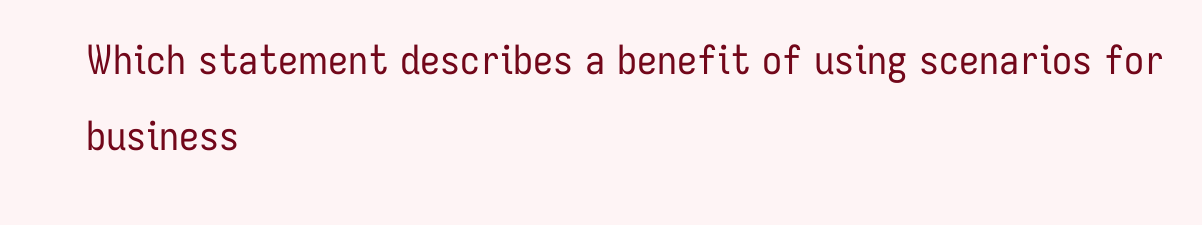Which statement describes a benefit of using scenarios for business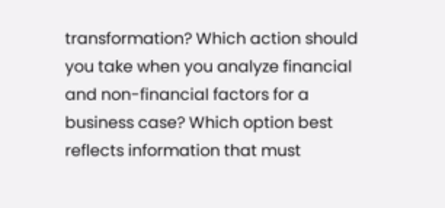transformation? Which action should you take when you analyze financial and non-financial factors for a business case? Which option best reflects information that must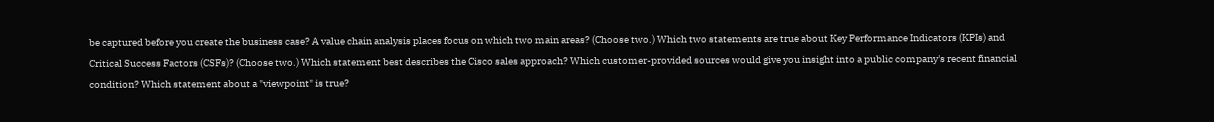be captured before you create the business case? A value chain analysis places focus on which two main areas? (Choose two.) Which two statements are true about Key Performance Indicators (KPIs) and Critical Success Factors (CSFs)? (Choose two.) Which statement best describes the Cisco sales approach? Which customer-provided sources would give you insight into a public company's recent financial condition? Which statement about a "viewpoint" is true?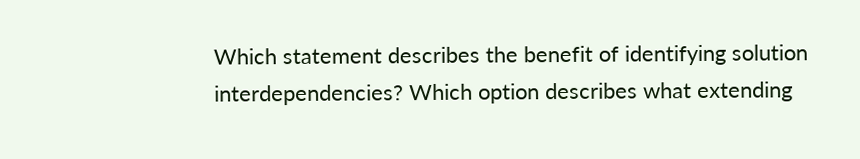Which statement describes the benefit of identifying solution interdependencies? Which option describes what extending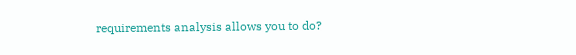requirements analysis allows you to do?